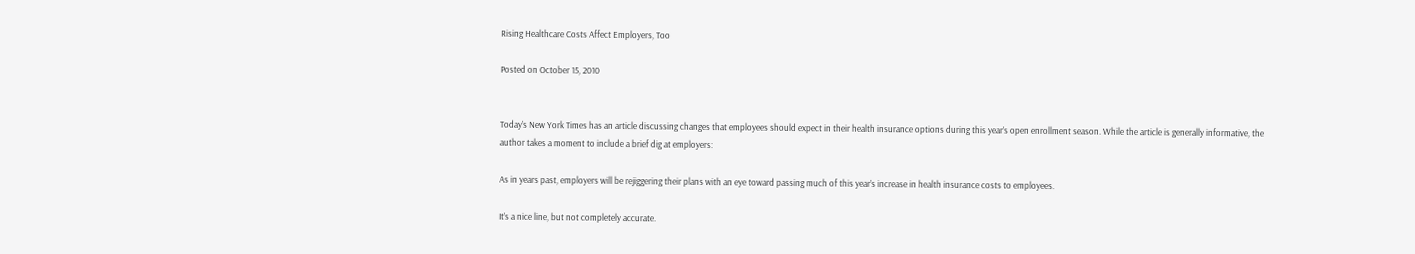Rising Healthcare Costs Affect Employers, Too

Posted on October 15, 2010


Today’s New York Times has an article discussing changes that employees should expect in their health insurance options during this year’s open enrollment season. While the article is generally informative, the author takes a moment to include a brief dig at employers:

As in years past, employers will be rejiggering their plans with an eye toward passing much of this year’s increase in health insurance costs to employees.

It’s a nice line, but not completely accurate.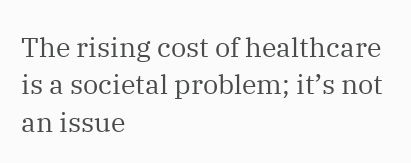The rising cost of healthcare is a societal problem; it’s not an issue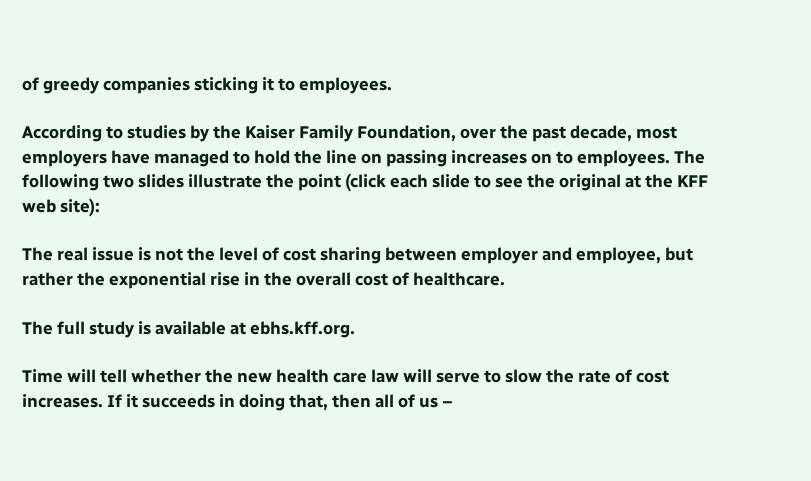of greedy companies sticking it to employees.

According to studies by the Kaiser Family Foundation, over the past decade, most employers have managed to hold the line on passing increases on to employees. The following two slides illustrate the point (click each slide to see the original at the KFF web site):

The real issue is not the level of cost sharing between employer and employee, but rather the exponential rise in the overall cost of healthcare.

The full study is available at ebhs.kff.org.

Time will tell whether the new health care law will serve to slow the rate of cost increases. If it succeeds in doing that, then all of us –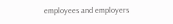employees and employers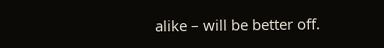alike – will be better off.